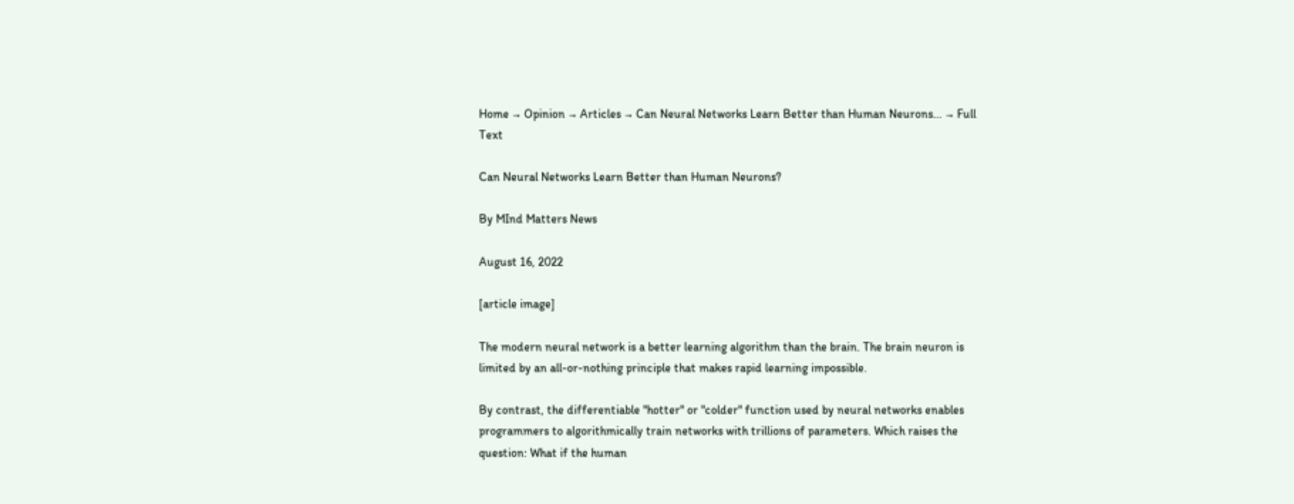Home → Opinion → Articles → Can Neural Networks Learn Better than Human Neurons... → Full Text

Can Neural Networks Learn Better than Human Neurons?

By MInd Matters News

August 16, 2022

[article image]

The modern neural network is a better learning algorithm than the brain. The brain neuron is limited by an all-or-nothing principle that makes rapid learning impossible.

By contrast, the differentiable "hotter" or "colder" function used by neural networks enables programmers to algorithmically train networks with trillions of parameters. Which raises the question: What if the human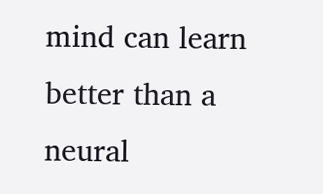mind can learn better than a neural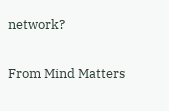network?

From Mind Matters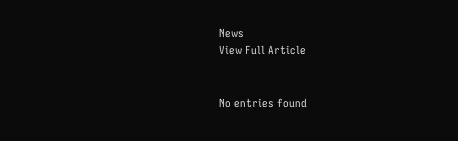News
View Full Article


No entries found